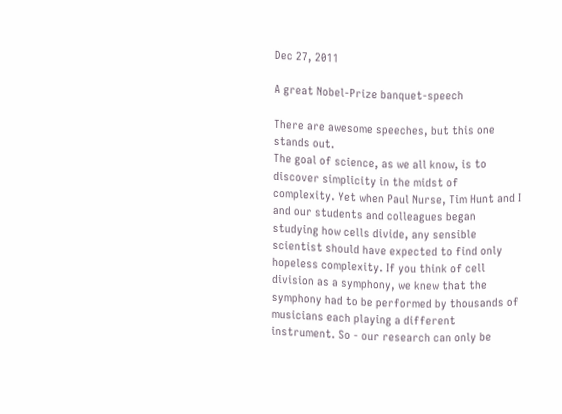Dec 27, 2011

A great Nobel-Prize banquet-speech

There are awesome speeches, but this one stands out.
The goal of science, as we all know, is to discover simplicity in the midst of complexity. Yet when Paul Nurse, Tim Hunt and I and our students and colleagues began studying how cells divide, any sensible scientist should have expected to find only hopeless complexity. If you think of cell division as a symphony, we knew that the symphony had to be performed by thousands of musicians each playing a different instrument. So - our research can only be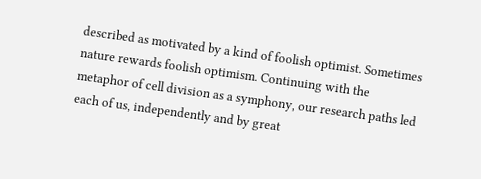described as motivated by a kind of foolish optimist. Sometimes nature rewards foolish optimism. Continuing with the metaphor of cell division as a symphony, our research paths led each of us, independently and by great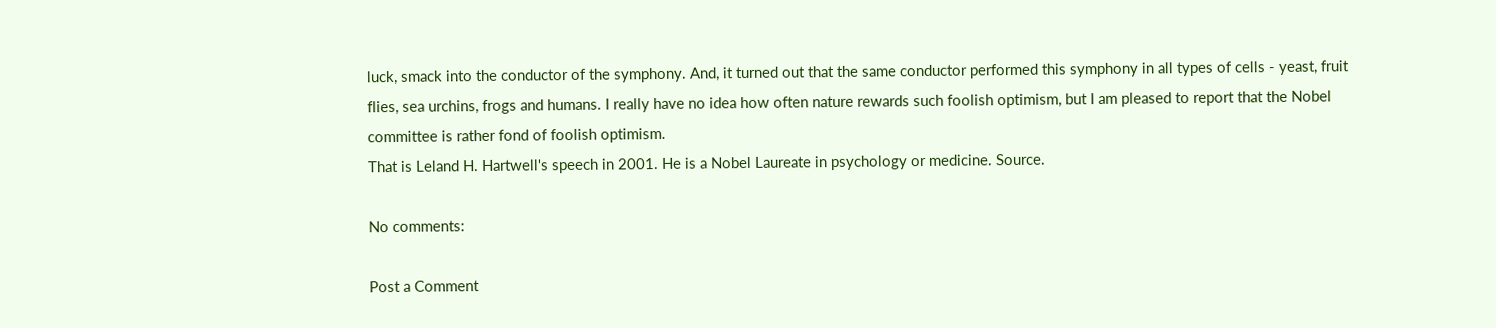luck, smack into the conductor of the symphony. And, it turned out that the same conductor performed this symphony in all types of cells - yeast, fruit flies, sea urchins, frogs and humans. I really have no idea how often nature rewards such foolish optimism, but I am pleased to report that the Nobel committee is rather fond of foolish optimism.
That is Leland H. Hartwell's speech in 2001. He is a Nobel Laureate in psychology or medicine. Source.

No comments:

Post a Comment